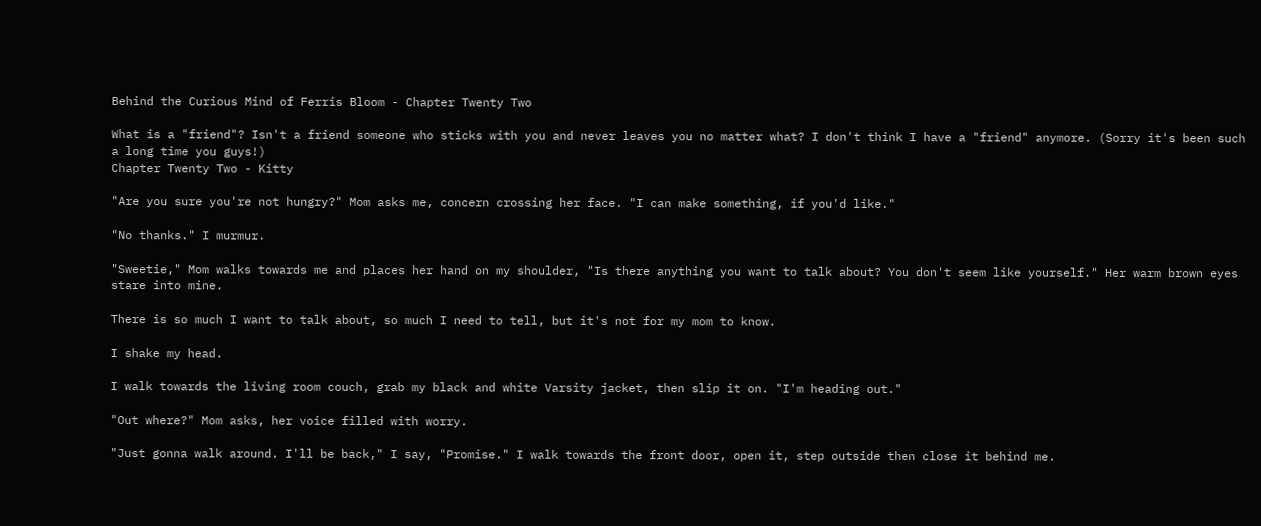Behind the Curious Mind of Ferris Bloom - Chapter Twenty Two

What is a "friend"? Isn't a friend someone who sticks with you and never leaves you no matter what? I don't think I have a "friend" anymore. (Sorry it's been such a long time you guys!)
Chapter Twenty Two - Kitty

"Are you sure you're not hungry?" Mom asks me, concern crossing her face. "I can make something, if you'd like."

"No thanks." I murmur.

"Sweetie," Mom walks towards me and places her hand on my shoulder, "Is there anything you want to talk about? You don't seem like yourself." Her warm brown eyes stare into mine.

There is so much I want to talk about, so much I need to tell, but it's not for my mom to know.

I shake my head.

I walk towards the living room couch, grab my black and white Varsity jacket, then slip it on. "I'm heading out."

"Out where?" Mom asks, her voice filled with worry.

"Just gonna walk around. I'll be back," I say, "Promise." I walk towards the front door, open it, step outside then close it behind me.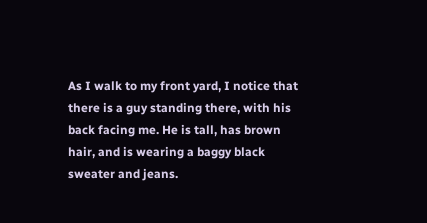As I walk to my front yard, I notice that there is a guy standing there, with his back facing me. He is tall, has brown hair, and is wearing a baggy black sweater and jeans.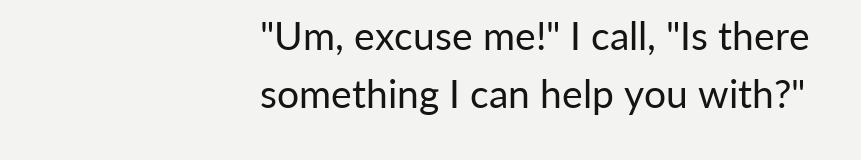"Um, excuse me!" I call, "Is there something I can help you with?"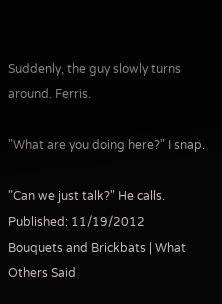Suddenly, the guy slowly turns around. Ferris.

"What are you doing here?" I snap.

"Can we just talk?" He calls.
Published: 11/19/2012
Bouquets and Brickbats | What Others Said